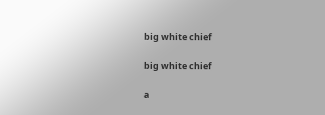big white chief

big white chief

a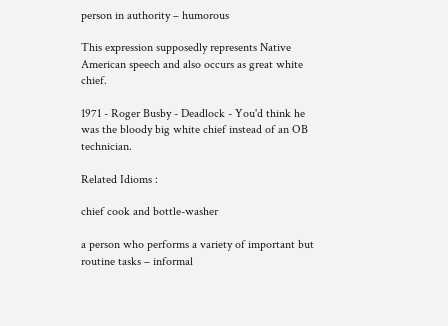person in authority – humorous

This expression supposedly represents Native American speech and also occurs as great white chief.

1971 - Roger Busby - Deadlock - You'd think he was the bloody big white chief instead of an OB technician.

Related Idioms :

chief cook and bottle-washer

a person who performs a variety of important but routine tasks – informal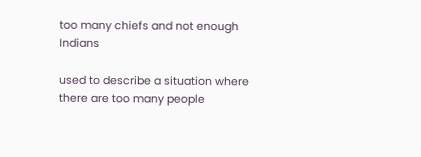too many chiefs and not enough Indians

used to describe a situation where there are too many people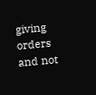giving orders and not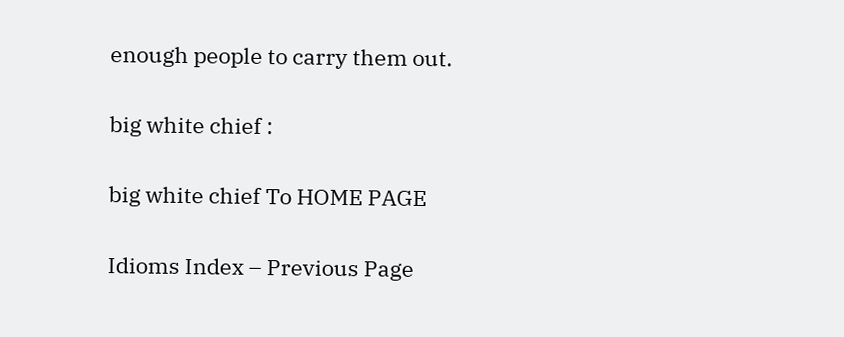enough people to carry them out.

big white chief :

big white chief To HOME PAGE

Idioms Index – Previous Page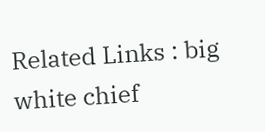Related Links : big white chief